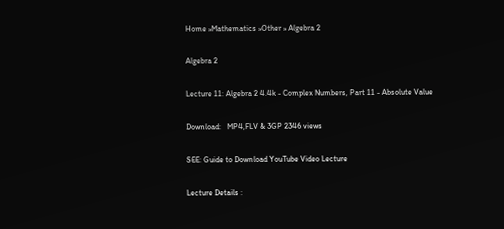Home »Mathematics »Other » Algebra 2

Algebra 2

Lecture 11: Algebra 2 4.4k - Complex Numbers, Part 11 - Absolute Value

Download:   MP4,FLV & 3GP 2346 views

SEE: Guide to Download YouTube Video Lecture

Lecture Details :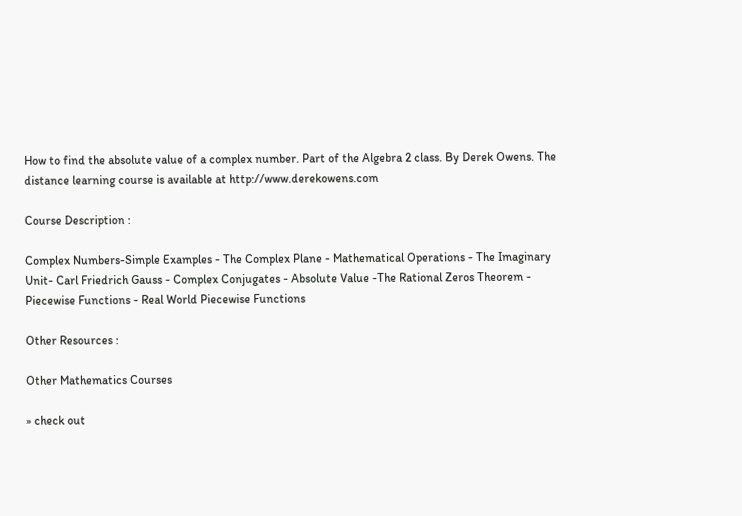How to find the absolute value of a complex number. Part of the Algebra 2 class. By Derek Owens. The distance learning course is available at http://www.derekowens.com

Course Description :

Complex Numbers-Simple Examples - The Complex Plane - Mathematical Operations - The Imaginary Unit- Carl Friedrich Gauss - Complex Conjugates - Absolute Value -The Rational Zeros Theorem - Piecewise Functions - Real World Piecewise Functions

Other Resources :

Other Mathematics Courses

» check out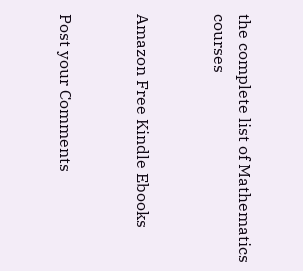the complete list of Mathematics courses


Amazon Free Kindle Ebooks


Post your Comments